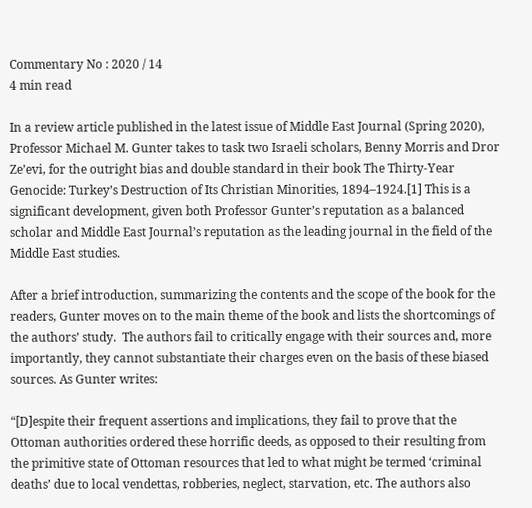Commentary No : 2020 / 14
4 min read

In a review article published in the latest issue of Middle East Journal (Spring 2020), Professor Michael M. Gunter takes to task two Israeli scholars, Benny Morris and Dror Ze’evi, for the outright bias and double standard in their book The Thirty-Year Genocide: Turkey’s Destruction of Its Christian Minorities, 1894–1924.[1] This is a significant development, given both Professor Gunter’s reputation as a balanced scholar and Middle East Journal’s reputation as the leading journal in the field of the Middle East studies.

After a brief introduction, summarizing the contents and the scope of the book for the readers, Gunter moves on to the main theme of the book and lists the shortcomings of the authors’ study.  The authors fail to critically engage with their sources and, more importantly, they cannot substantiate their charges even on the basis of these biased sources. As Gunter writes:

“[D]espite their frequent assertions and implications, they fail to prove that the Ottoman authorities ordered these horrific deeds, as opposed to their resulting from the primitive state of Ottoman resources that led to what might be termed ‘criminal deaths’ due to local vendettas, robberies, neglect, starvation, etc. The authors also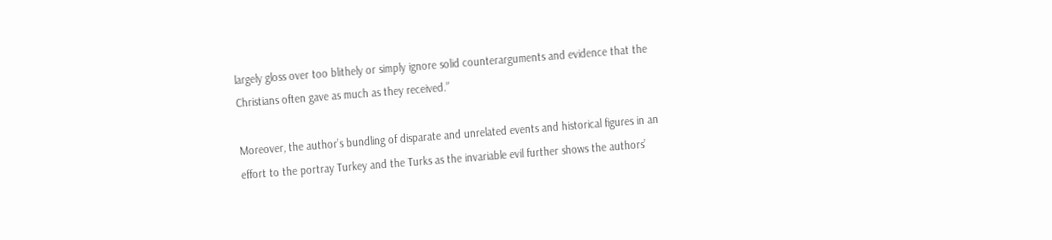largely gloss over too blithely or simply ignore solid counterarguments and evidence that the Christians often gave as much as they received.”

Moreover, the author’s bundling of disparate and unrelated events and historical figures in an effort to the portray Turkey and the Turks as the invariable evil further shows the authors’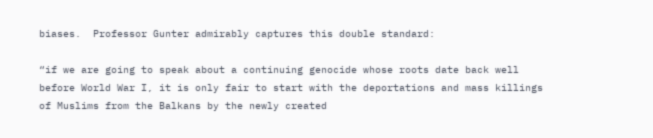biases.  Professor Gunter admirably captures this double standard:

“if we are going to speak about a continuing genocide whose roots date back well before World War I, it is only fair to start with the deportations and mass killings of Muslims from the Balkans by the newly created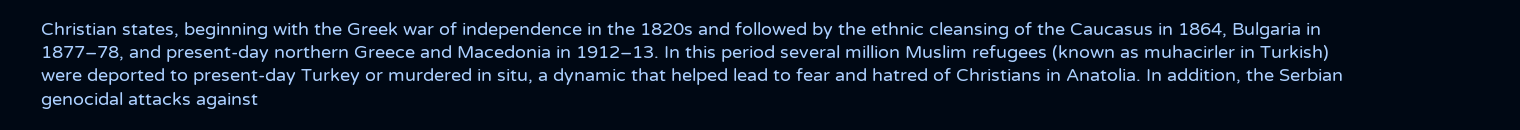Christian states, beginning with the Greek war of independence in the 1820s and followed by the ethnic cleansing of the Caucasus in 1864, Bulgaria in 1877–78, and present-day northern Greece and Macedonia in 1912–13. In this period several million Muslim refugees (known as muhacirler in Turkish) were deported to present-day Turkey or murdered in situ, a dynamic that helped lead to fear and hatred of Christians in Anatolia. In addition, the Serbian genocidal attacks against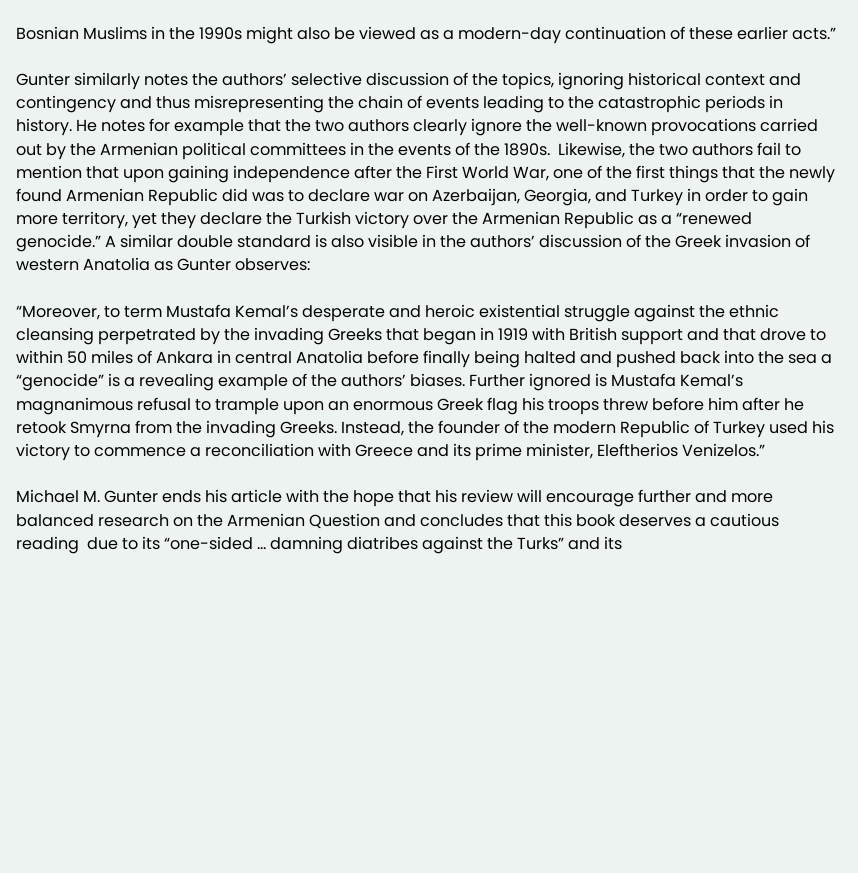Bosnian Muslims in the 1990s might also be viewed as a modern-day continuation of these earlier acts.”

Gunter similarly notes the authors’ selective discussion of the topics, ignoring historical context and contingency and thus misrepresenting the chain of events leading to the catastrophic periods in history. He notes for example that the two authors clearly ignore the well-known provocations carried out by the Armenian political committees in the events of the 1890s.  Likewise, the two authors fail to mention that upon gaining independence after the First World War, one of the first things that the newly found Armenian Republic did was to declare war on Azerbaijan, Georgia, and Turkey in order to gain more territory, yet they declare the Turkish victory over the Armenian Republic as a “renewed genocide.” A similar double standard is also visible in the authors’ discussion of the Greek invasion of western Anatolia as Gunter observes:

“Moreover, to term Mustafa Kemal’s desperate and heroic existential struggle against the ethnic cleansing perpetrated by the invading Greeks that began in 1919 with British support and that drove to within 50 miles of Ankara in central Anatolia before finally being halted and pushed back into the sea a “genocide” is a revealing example of the authors’ biases. Further ignored is Mustafa Kemal’s magnanimous refusal to trample upon an enormous Greek flag his troops threw before him after he retook Smyrna from the invading Greeks. Instead, the founder of the modern Republic of Turkey used his victory to commence a reconciliation with Greece and its prime minister, Eleftherios Venizelos.”

Michael M. Gunter ends his article with the hope that his review will encourage further and more balanced research on the Armenian Question and concludes that this book deserves a cautious reading  due to its “one-sided … damning diatribes against the Turks” and its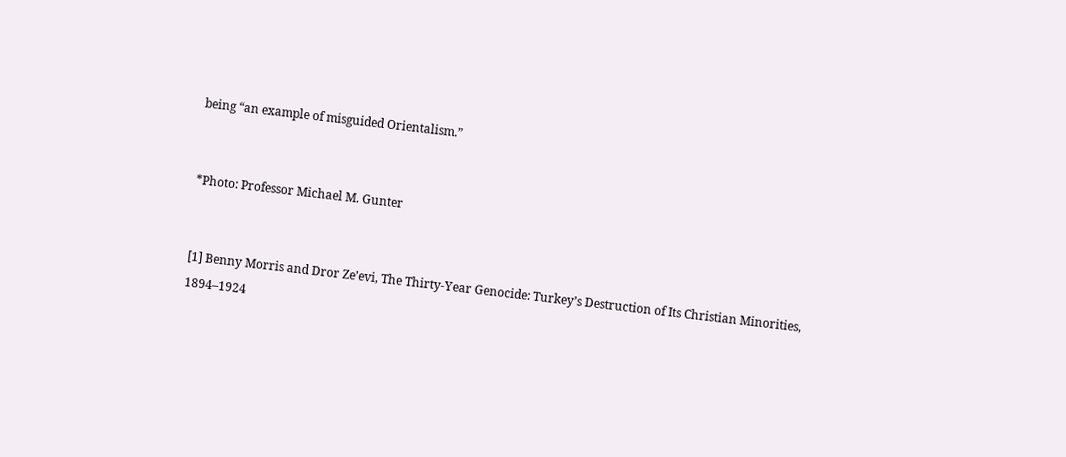being “an example of misguided Orientalism.”


*Photo: Professor Michael M. Gunter


[1] Benny Morris and Dror Ze’evi, The Thirty-Year Genocide: Turkey’s Destruction of Its Christian Minorities, 1894–1924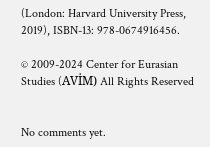(London: Harvard University Press, 2019), ISBN-13: 978-0674916456.

© 2009-2024 Center for Eurasian Studies (AVİM) All Rights Reserved


No comments yet.